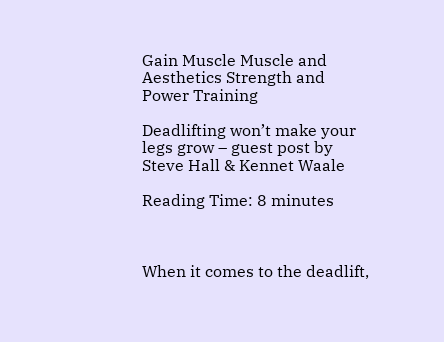Gain Muscle Muscle and Aesthetics Strength and Power Training

Deadlifting won’t make your legs grow – guest post by Steve Hall & Kennet Waale

Reading Time: 8 minutes



When it comes to the deadlift,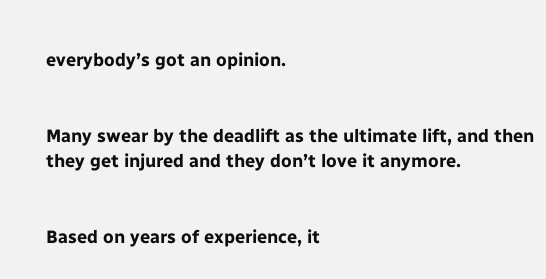everybody’s got an opinion.


Many swear by the deadlift as the ultimate lift, and then they get injured and they don’t love it anymore.


Based on years of experience, it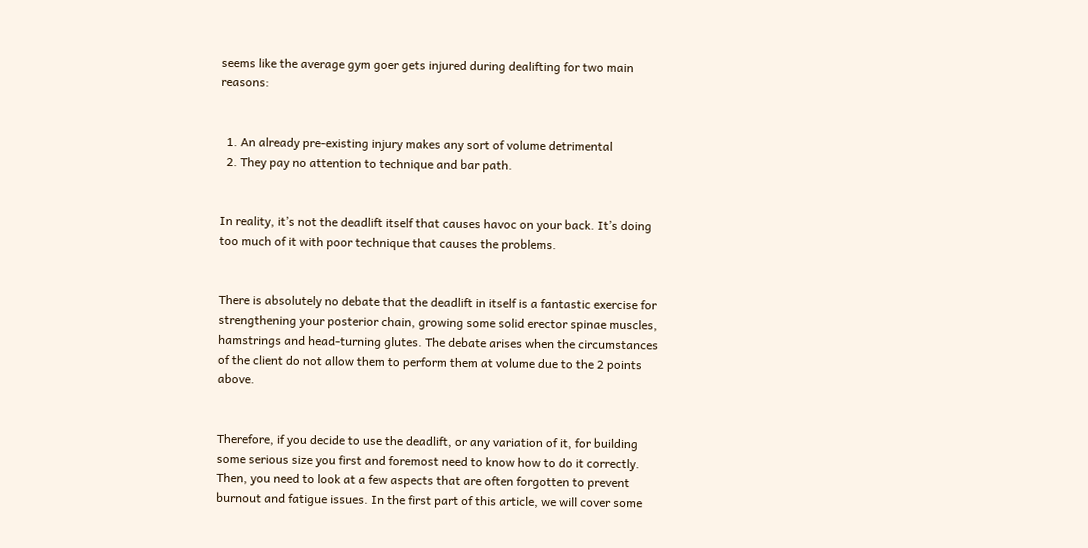seems like the average gym goer gets injured during dealifting for two main reasons:


  1. An already pre-existing injury makes any sort of volume detrimental
  2. They pay no attention to technique and bar path.


In reality, it’s not the deadlift itself that causes havoc on your back. It’s doing too much of it with poor technique that causes the problems.


There is absolutely no debate that the deadlift in itself is a fantastic exercise for strengthening your posterior chain, growing some solid erector spinae muscles, hamstrings and head-turning glutes. The debate arises when the circumstances of the client do not allow them to perform them at volume due to the 2 points above.


Therefore, if you decide to use the deadlift, or any variation of it, for building some serious size you first and foremost need to know how to do it correctly. Then, you need to look at a few aspects that are often forgotten to prevent burnout and fatigue issues. In the first part of this article, we will cover some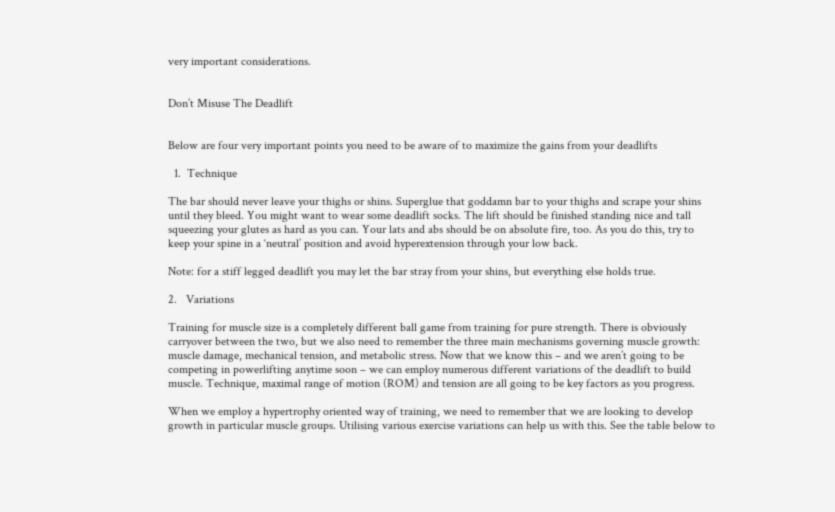very important considerations.


Don’t Misuse The Deadlift


Below are four very important points you need to be aware of to maximize the gains from your deadlifts

  1.  Technique

The bar should never leave your thighs or shins. Superglue that goddamn bar to your thighs and scrape your shins until they bleed. You might want to wear some deadlift socks. The lift should be finished standing nice and tall squeezing your glutes as hard as you can. Your lats and abs should be on absolute fire, too. As you do this, try to keep your spine in a ‘neutral’ position and avoid hyperextension through your low back.

Note: for a stiff legged deadlift you may let the bar stray from your shins, but everything else holds true.

2.   Variations

Training for muscle size is a completely different ball game from training for pure strength. There is obviously carryover between the two, but we also need to remember the three main mechanisms governing muscle growth: muscle damage, mechanical tension, and metabolic stress. Now that we know this – and we aren’t going to be competing in powerlifting anytime soon – we can employ numerous different variations of the deadlift to build muscle. Technique, maximal range of motion (ROM) and tension are all going to be key factors as you progress.

When we employ a hypertrophy oriented way of training, we need to remember that we are looking to develop growth in particular muscle groups. Utilising various exercise variations can help us with this. See the table below to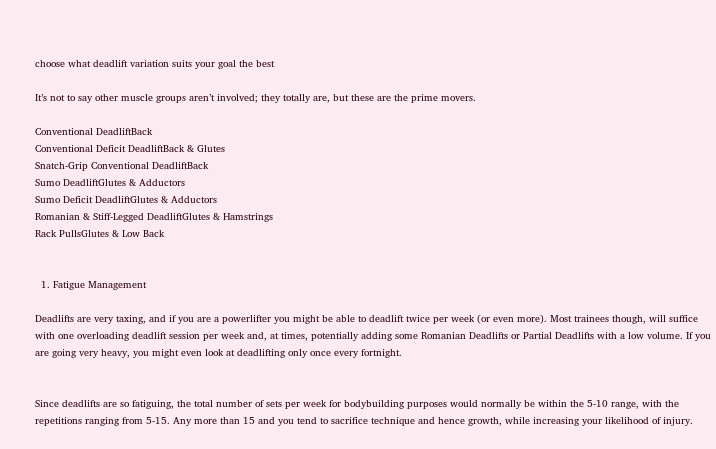choose what deadlift variation suits your goal the best

It’s not to say other muscle groups aren’t involved; they totally are, but these are the prime movers.

Conventional DeadliftBack
Conventional Deficit DeadliftBack & Glutes
Snatch-Grip Conventional DeadliftBack
Sumo DeadliftGlutes & Adductors
Sumo Deficit DeadliftGlutes & Adductors
Romanian & Stiff-Legged DeadliftGlutes & Hamstrings
Rack PullsGlutes & Low Back


  1. Fatigue Management

Deadlifts are very taxing, and if you are a powerlifter you might be able to deadlift twice per week (or even more). Most trainees though, will suffice with one overloading deadlift session per week and, at times, potentially adding some Romanian Deadlifts or Partial Deadlifts with a low volume. If you are going very heavy, you might even look at deadlifting only once every fortnight.


Since deadlifts are so fatiguing, the total number of sets per week for bodybuilding purposes would normally be within the 5-10 range, with the repetitions ranging from 5-15. Any more than 15 and you tend to sacrifice technique and hence growth, while increasing your likelihood of injury.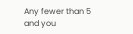Any fewer than 5 and you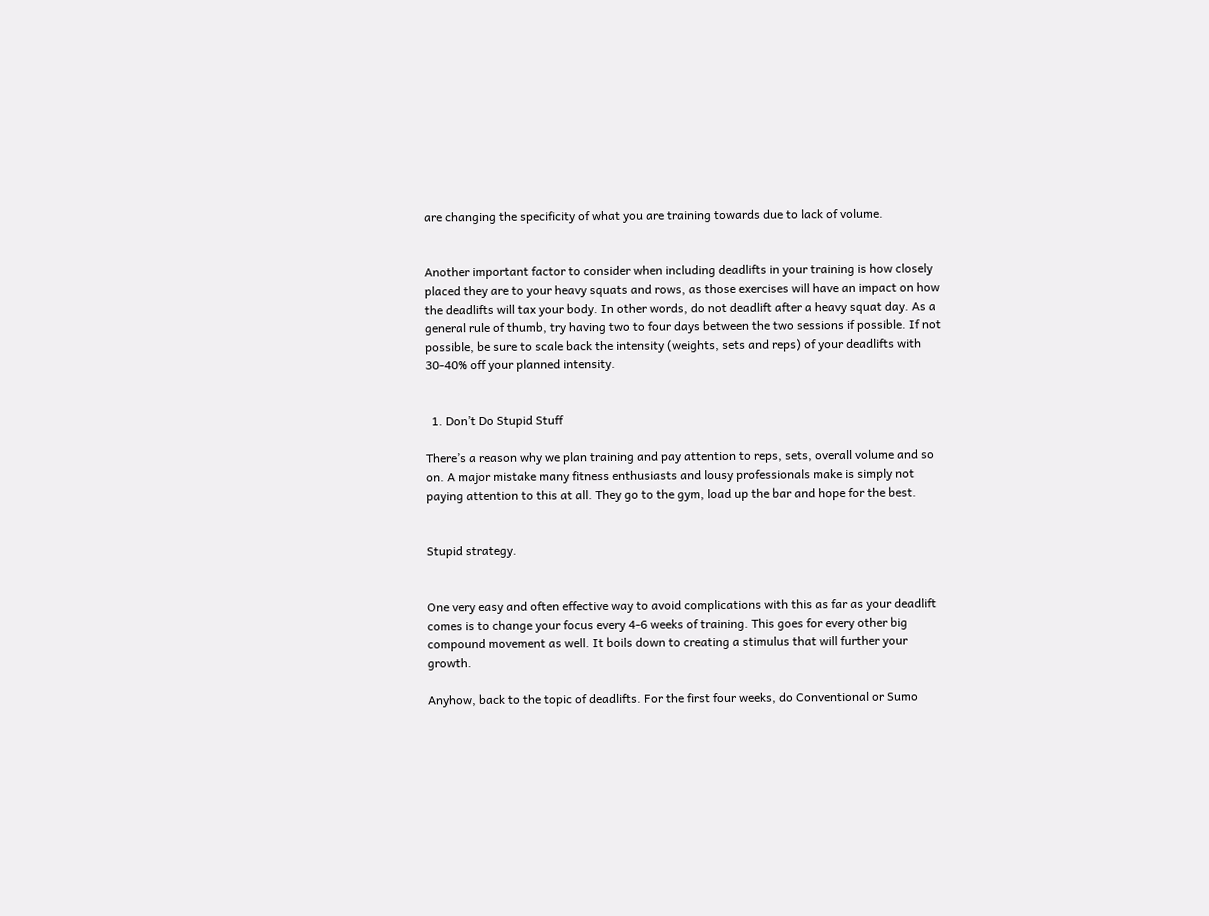are changing the specificity of what you are training towards due to lack of volume.


Another important factor to consider when including deadlifts in your training is how closely placed they are to your heavy squats and rows, as those exercises will have an impact on how the deadlifts will tax your body. In other words, do not deadlift after a heavy squat day. As a general rule of thumb, try having two to four days between the two sessions if possible. If not possible, be sure to scale back the intensity (weights, sets and reps) of your deadlifts with 30-40% off your planned intensity.


  1. Don’t Do Stupid Stuff

There’s a reason why we plan training and pay attention to reps, sets, overall volume and so on. A major mistake many fitness enthusiasts and lousy professionals make is simply not paying attention to this at all. They go to the gym, load up the bar and hope for the best.


Stupid strategy.


One very easy and often effective way to avoid complications with this as far as your deadlift comes is to change your focus every 4-6 weeks of training. This goes for every other big compound movement as well. It boils down to creating a stimulus that will further your growth.

Anyhow, back to the topic of deadlifts. For the first four weeks, do Conventional or Sumo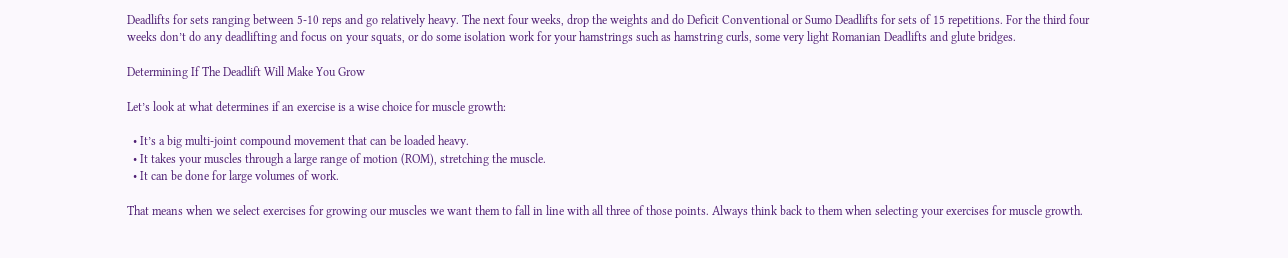Deadlifts for sets ranging between 5-10 reps and go relatively heavy. The next four weeks, drop the weights and do Deficit Conventional or Sumo Deadlifts for sets of 15 repetitions. For the third four weeks don’t do any deadlifting and focus on your squats, or do some isolation work for your hamstrings such as hamstring curls, some very light Romanian Deadlifts and glute bridges.

Determining If The Deadlift Will Make You Grow

Let’s look at what determines if an exercise is a wise choice for muscle growth:

  • It’s a big multi-joint compound movement that can be loaded heavy.
  • It takes your muscles through a large range of motion (ROM), stretching the muscle.
  • It can be done for large volumes of work.

That means when we select exercises for growing our muscles we want them to fall in line with all three of those points. Always think back to them when selecting your exercises for muscle growth.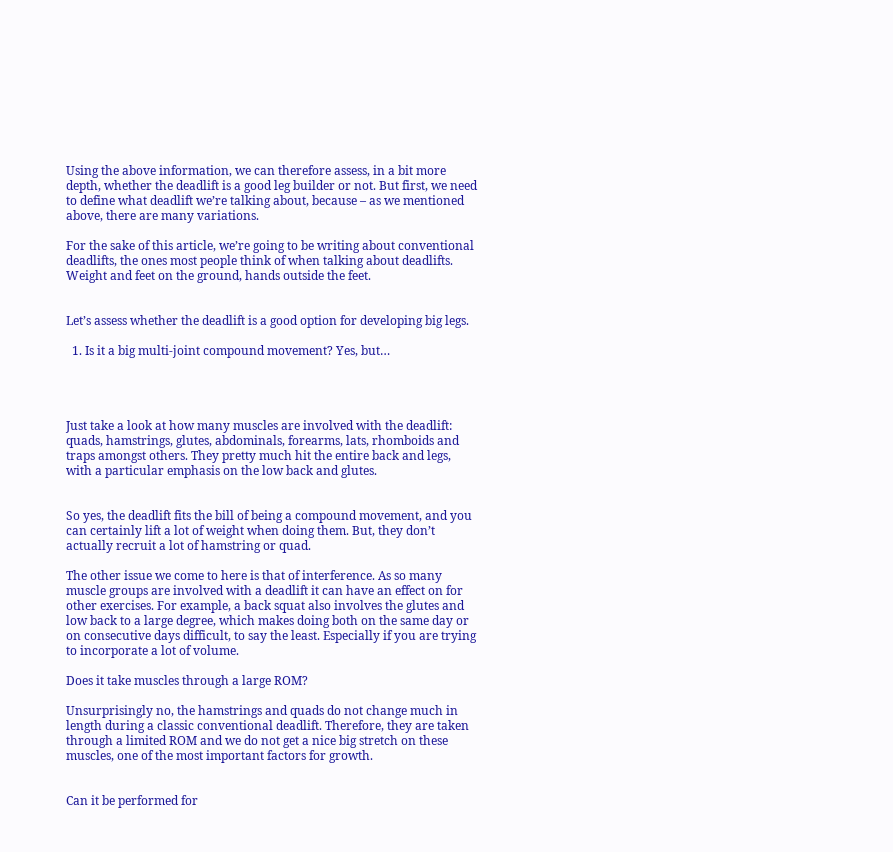Using the above information, we can therefore assess, in a bit more depth, whether the deadlift is a good leg builder or not. But first, we need to define what deadlift we’re talking about, because – as we mentioned above, there are many variations.

For the sake of this article, we’re going to be writing about conventional deadlifts, the ones most people think of when talking about deadlifts. Weight and feet on the ground, hands outside the feet.


Let’s assess whether the deadlift is a good option for developing big legs.

  1. Is it a big multi-joint compound movement? Yes, but…




Just take a look at how many muscles are involved with the deadlift: quads, hamstrings, glutes, abdominals, forearms, lats, rhomboids and traps amongst others. They pretty much hit the entire back and legs, with a particular emphasis on the low back and glutes.


So yes, the deadlift fits the bill of being a compound movement, and you can certainly lift a lot of weight when doing them. But, they don’t actually recruit a lot of hamstring or quad.

The other issue we come to here is that of interference. As so many muscle groups are involved with a deadlift it can have an effect on for other exercises. For example, a back squat also involves the glutes and low back to a large degree, which makes doing both on the same day or on consecutive days difficult, to say the least. Especially if you are trying to incorporate a lot of volume.

Does it take muscles through a large ROM?

Unsurprisingly no, the hamstrings and quads do not change much in length during a classic conventional deadlift. Therefore, they are taken through a limited ROM and we do not get a nice big stretch on these muscles, one of the most important factors for growth.


Can it be performed for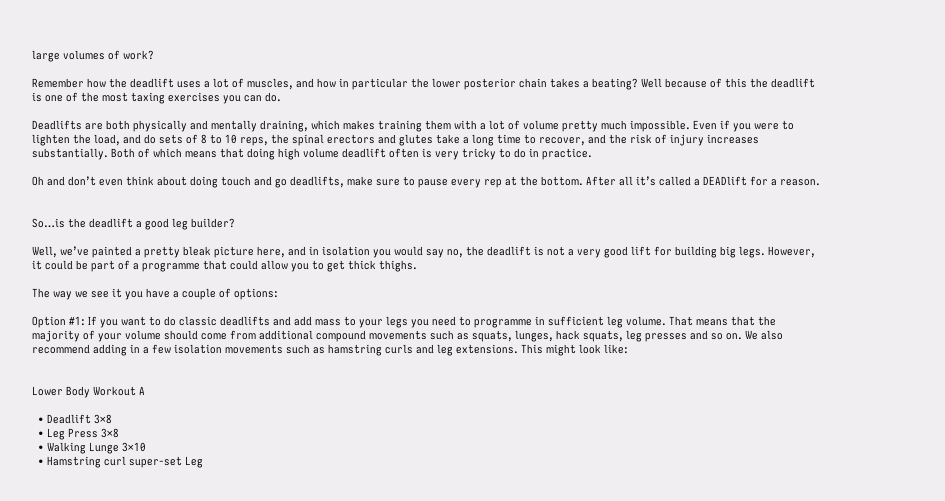large volumes of work?

Remember how the deadlift uses a lot of muscles, and how in particular the lower posterior chain takes a beating? Well because of this the deadlift is one of the most taxing exercises you can do.

Deadlifts are both physically and mentally draining, which makes training them with a lot of volume pretty much impossible. Even if you were to lighten the load, and do sets of 8 to 10 reps, the spinal erectors and glutes take a long time to recover, and the risk of injury increases substantially. Both of which means that doing high volume deadlift often is very tricky to do in practice.

Oh and don’t even think about doing touch and go deadlifts, make sure to pause every rep at the bottom. After all it’s called a DEADlift for a reason.


So…is the deadlift a good leg builder?

Well, we’ve painted a pretty bleak picture here, and in isolation you would say no, the deadlift is not a very good lift for building big legs. However, it could be part of a programme that could allow you to get thick thighs.

The way we see it you have a couple of options:

Option #1: If you want to do classic deadlifts and add mass to your legs you need to programme in sufficient leg volume. That means that the majority of your volume should come from additional compound movements such as squats, lunges, hack squats, leg presses and so on. We also recommend adding in a few isolation movements such as hamstring curls and leg extensions. This might look like:


Lower Body Workout A

  • Deadlift 3×8
  • Leg Press 3×8
  • Walking Lunge 3×10
  • Hamstring curl super-set Leg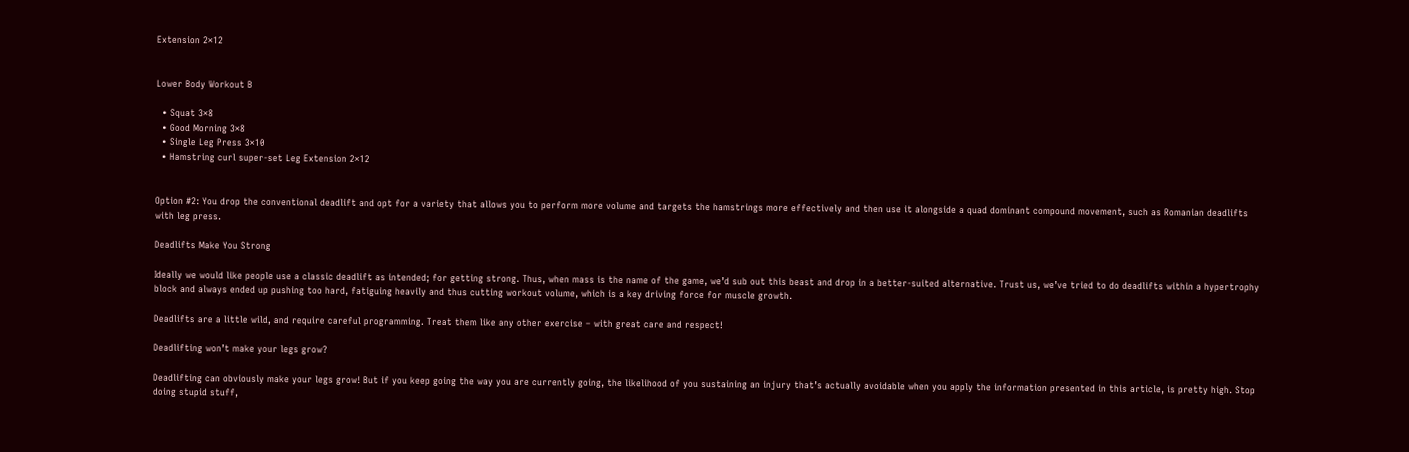Extension 2×12


Lower Body Workout B

  • Squat 3×8
  • Good Morning 3×8
  • Single Leg Press 3×10
  • Hamstring curl super-set Leg Extension 2×12


Option #2: You drop the conventional deadlift and opt for a variety that allows you to perform more volume and targets the hamstrings more effectively and then use it alongside a quad dominant compound movement, such as Romanian deadlifts with leg press.

Deadlifts Make You Strong

Ideally we would like people use a classic deadlift as intended; for getting strong. Thus, when mass is the name of the game, we’d sub out this beast and drop in a better-suited alternative. Trust us, we’ve tried to do deadlifts within a hypertrophy block and always ended up pushing too hard, fatiguing heavily and thus cutting workout volume, which is a key driving force for muscle growth.

Deadlifts are a little wild, and require careful programming. Treat them like any other exercise – with great care and respect!

Deadlifting won’t make your legs grow?

Deadlifting can obviously make your legs grow! But if you keep going the way you are currently going, the likelihood of you sustaining an injury that’s actually avoidable when you apply the information presented in this article, is pretty high. Stop doing stupid stuff,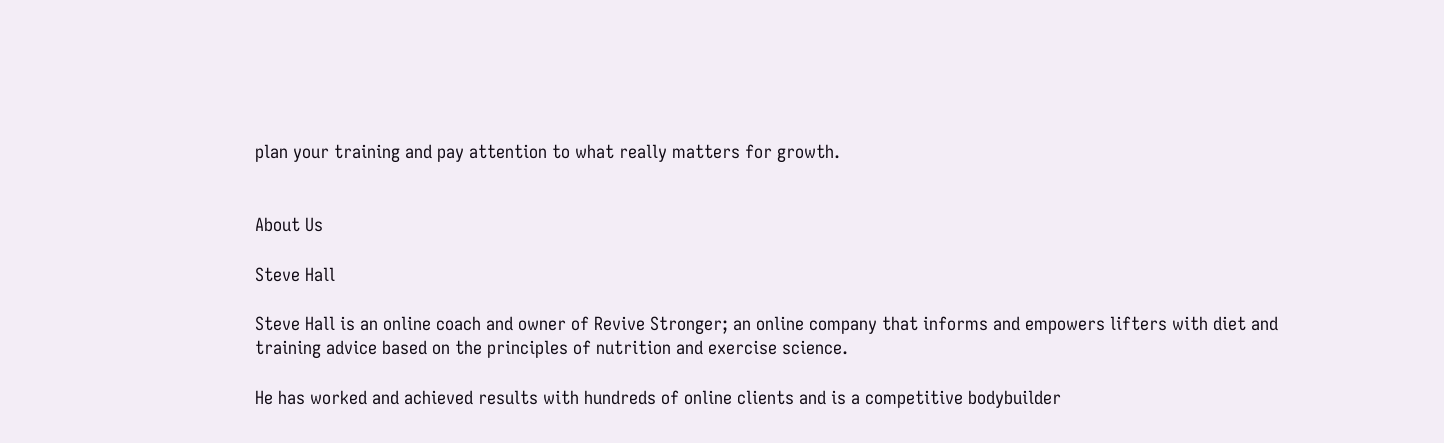plan your training and pay attention to what really matters for growth.


About Us

Steve Hall

Steve Hall is an online coach and owner of Revive Stronger; an online company that informs and empowers lifters with diet and training advice based on the principles of nutrition and exercise science.

He has worked and achieved results with hundreds of online clients and is a competitive bodybuilder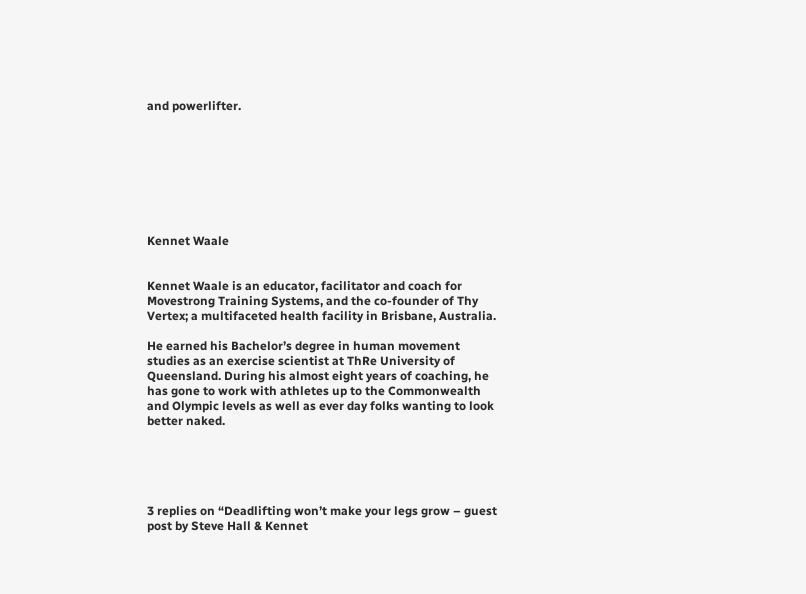and powerlifter.








Kennet Waale


Kennet Waale is an educator, facilitator and coach for Movestrong Training Systems, and the co-founder of Thy Vertex; a multifaceted health facility in Brisbane, Australia.

He earned his Bachelor’s degree in human movement studies as an exercise scientist at ThRe University of Queensland. During his almost eight years of coaching, he has gone to work with athletes up to the Commonwealth and Olympic levels as well as ever day folks wanting to look better naked.





3 replies on “Deadlifting won’t make your legs grow – guest post by Steve Hall & Kennet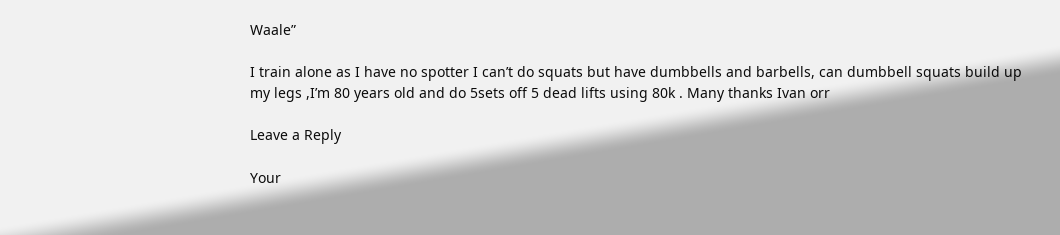Waale”

I train alone as I have no spotter I can’t do squats but have dumbbells and barbells, can dumbbell squats build up my legs ,I’m 80 years old and do 5sets off 5 dead lifts using 80k . Many thanks Ivan orr

Leave a Reply

Your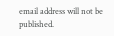email address will not be published.